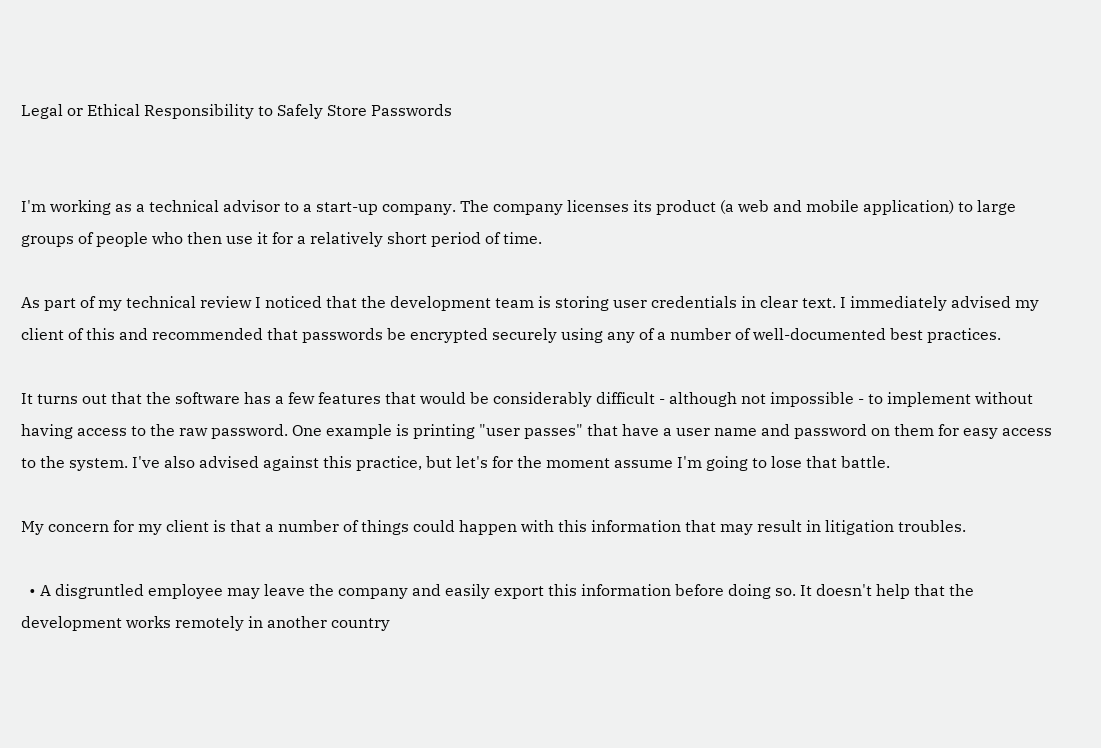Legal or Ethical Responsibility to Safely Store Passwords


I'm working as a technical advisor to a start-up company. The company licenses its product (a web and mobile application) to large groups of people who then use it for a relatively short period of time.

As part of my technical review I noticed that the development team is storing user credentials in clear text. I immediately advised my client of this and recommended that passwords be encrypted securely using any of a number of well-documented best practices.

It turns out that the software has a few features that would be considerably difficult - although not impossible - to implement without having access to the raw password. One example is printing "user passes" that have a user name and password on them for easy access to the system. I've also advised against this practice, but let's for the moment assume I'm going to lose that battle.

My concern for my client is that a number of things could happen with this information that may result in litigation troubles.

  • A disgruntled employee may leave the company and easily export this information before doing so. It doesn't help that the development works remotely in another country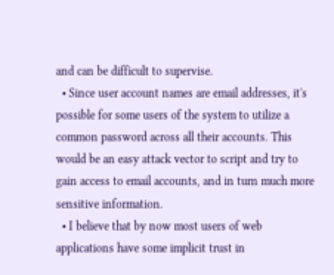and can be difficult to supervise.
  • Since user account names are email addresses, it's possible for some users of the system to utilize a common password across all their accounts. This would be an easy attack vector to script and try to gain access to email accounts, and in turn much more sensitive information.
  • I believe that by now most users of web applications have some implicit trust in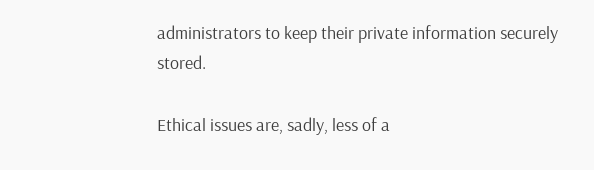administrators to keep their private information securely stored.

Ethical issues are, sadly, less of a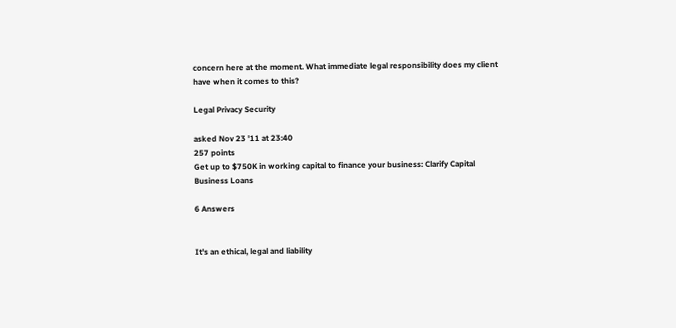concern here at the moment. What immediate legal responsibility does my client have when it comes to this?

Legal Privacy Security

asked Nov 23 '11 at 23:40
257 points
Get up to $750K in working capital to finance your business: Clarify Capital Business Loans

6 Answers


It's an ethical, legal and liability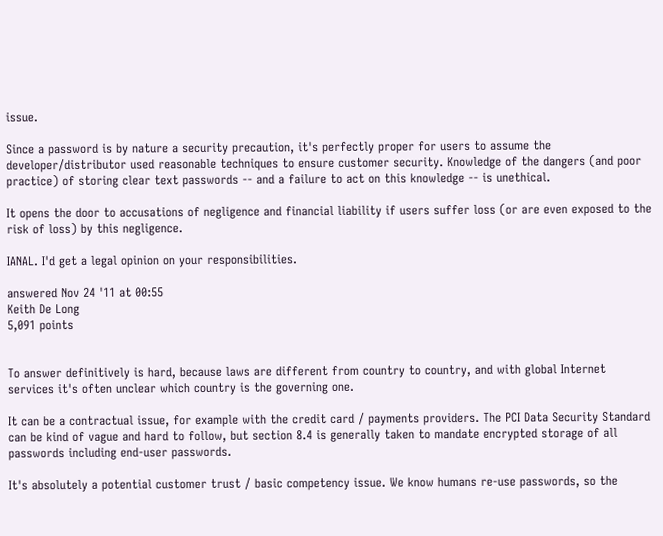issue.

Since a password is by nature a security precaution, it's perfectly proper for users to assume the developer/distributor used reasonable techniques to ensure customer security. Knowledge of the dangers (and poor practice) of storing clear text passwords -- and a failure to act on this knowledge -- is unethical.

It opens the door to accusations of negligence and financial liability if users suffer loss (or are even exposed to the risk of loss) by this negligence.

IANAL. I'd get a legal opinion on your responsibilities.

answered Nov 24 '11 at 00:55
Keith De Long
5,091 points


To answer definitively is hard, because laws are different from country to country, and with global Internet services it's often unclear which country is the governing one.

It can be a contractual issue, for example with the credit card / payments providers. The PCI Data Security Standard can be kind of vague and hard to follow, but section 8.4 is generally taken to mandate encrypted storage of all passwords including end-user passwords.

It's absolutely a potential customer trust / basic competency issue. We know humans re-use passwords, so the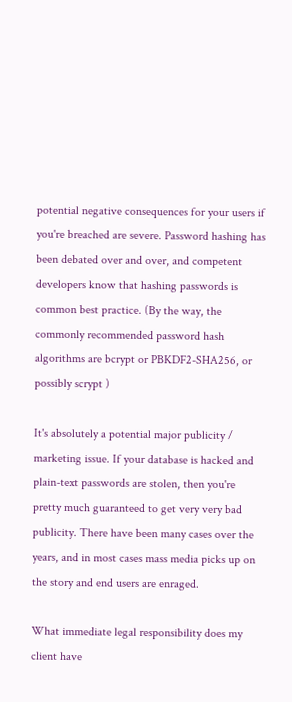potential negative consequences for your users if you're breached are severe. Password hashing has been debated over and over, and competent developers know that hashing passwords is common best practice. (By the way, the commonly recommended password hash algorithms are bcrypt or PBKDF2-SHA256, or possibly scrypt )

It's absolutely a potential major publicity / marketing issue. If your database is hacked and plain-text passwords are stolen, then you're pretty much guaranteed to get very very bad publicity. There have been many cases over the years, and in most cases mass media picks up on the story and end users are enraged.

What immediate legal responsibility does my client have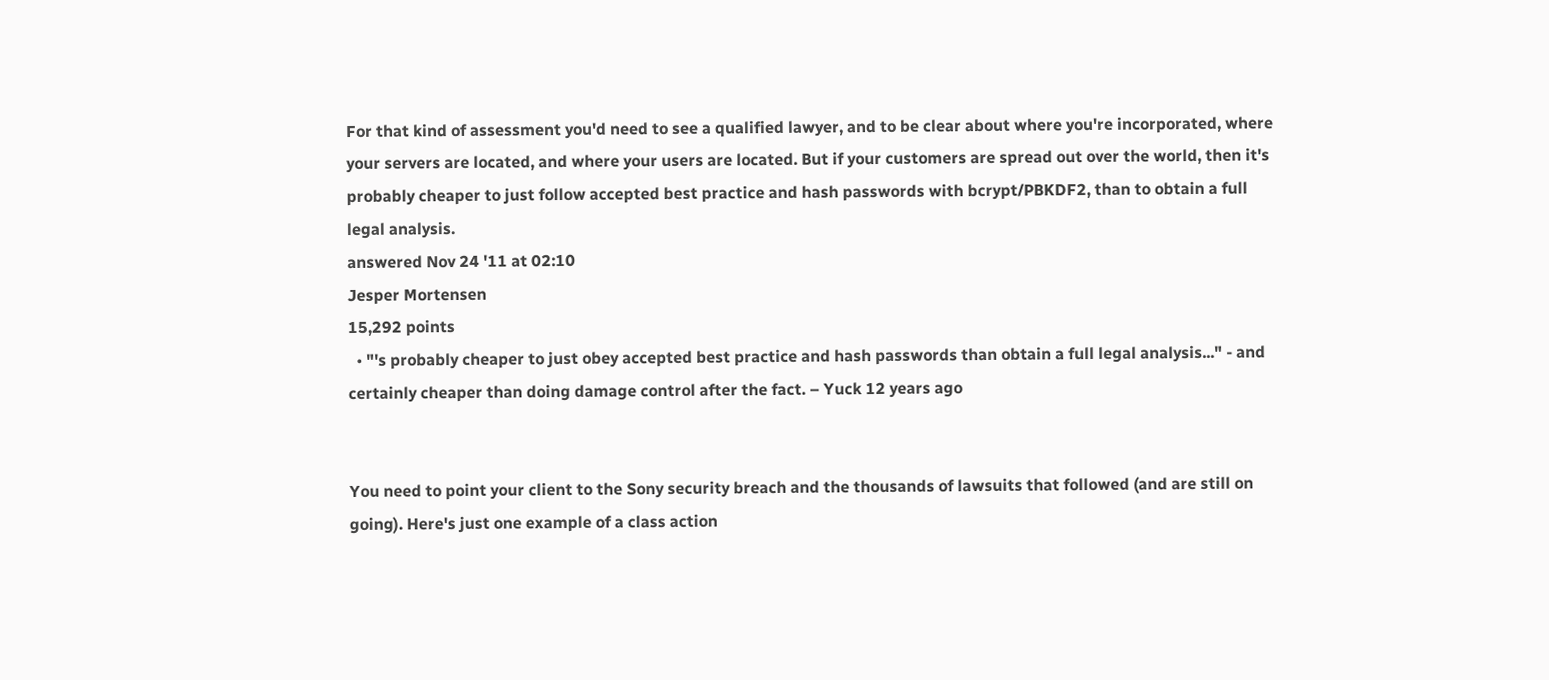For that kind of assessment you'd need to see a qualified lawyer, and to be clear about where you're incorporated, where your servers are located, and where your users are located. But if your customers are spread out over the world, then it's probably cheaper to just follow accepted best practice and hash passwords with bcrypt/PBKDF2, than to obtain a full legal analysis.
answered Nov 24 '11 at 02:10
Jesper Mortensen
15,292 points
  • "'s probably cheaper to just obey accepted best practice and hash passwords than obtain a full legal analysis..." - and certainly cheaper than doing damage control after the fact. – Yuck 12 years ago


You need to point your client to the Sony security breach and the thousands of lawsuits that followed (and are still on going). Here's just one example of a class action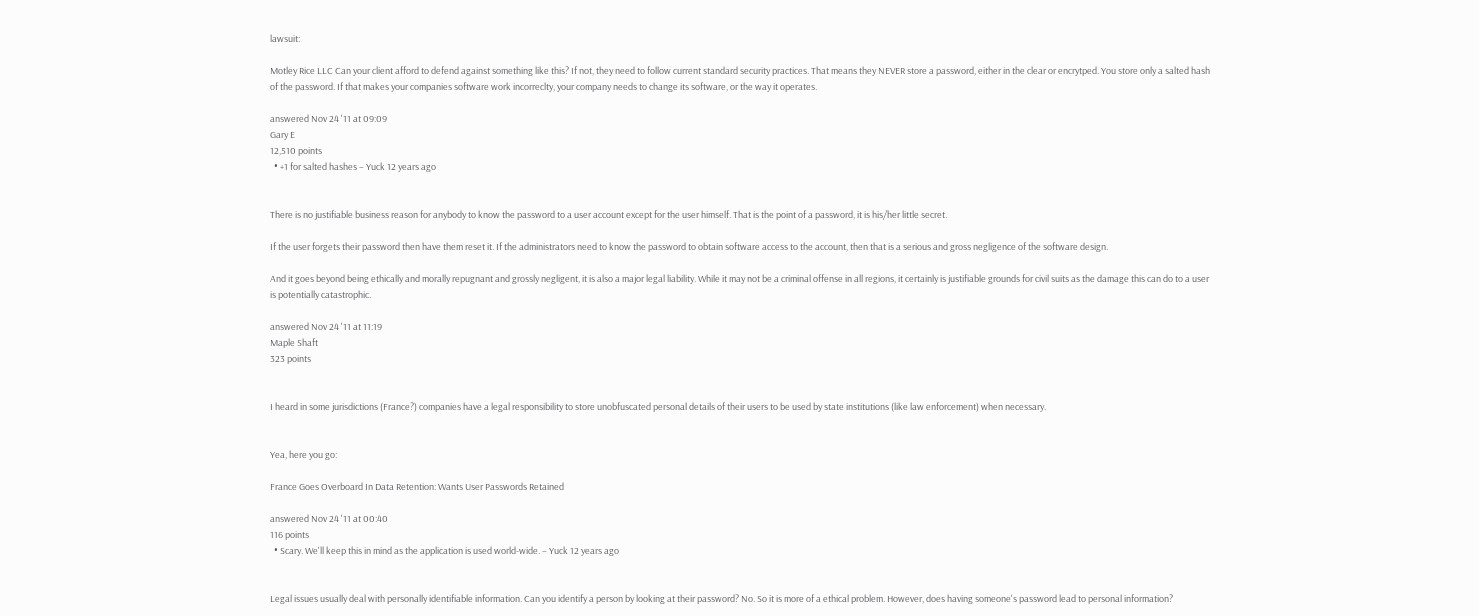lawsuit:

Motley Rice LLC Can your client afford to defend against something like this? If not, they need to follow current standard security practices. That means they NEVER store a password, either in the clear or encrytped. You store only a salted hash of the password. If that makes your companies software work incorreclty, your company needs to change its software, or the way it operates.

answered Nov 24 '11 at 09:09
Gary E
12,510 points
  • +1 for salted hashes – Yuck 12 years ago


There is no justifiable business reason for anybody to know the password to a user account except for the user himself. That is the point of a password, it is his/her little secret.

If the user forgets their password then have them reset it. If the administrators need to know the password to obtain software access to the account, then that is a serious and gross negligence of the software design.

And it goes beyond being ethically and morally repugnant and grossly negligent, it is also a major legal liability. While it may not be a criminal offense in all regions, it certainly is justifiable grounds for civil suits as the damage this can do to a user is potentially catastrophic.

answered Nov 24 '11 at 11:19
Maple Shaft
323 points


I heard in some jurisdictions (France?) companies have a legal responsibility to store unobfuscated personal details of their users to be used by state institutions (like law enforcement) when necessary.


Yea, here you go:

France Goes Overboard In Data Retention: Wants User Passwords Retained

answered Nov 24 '11 at 00:40
116 points
  • Scary. We'll keep this in mind as the application is used world-wide. – Yuck 12 years ago


Legal issues usually deal with personally identifiable information. Can you identify a person by looking at their password? No. So it is more of a ethical problem. However, does having someone's password lead to personal information?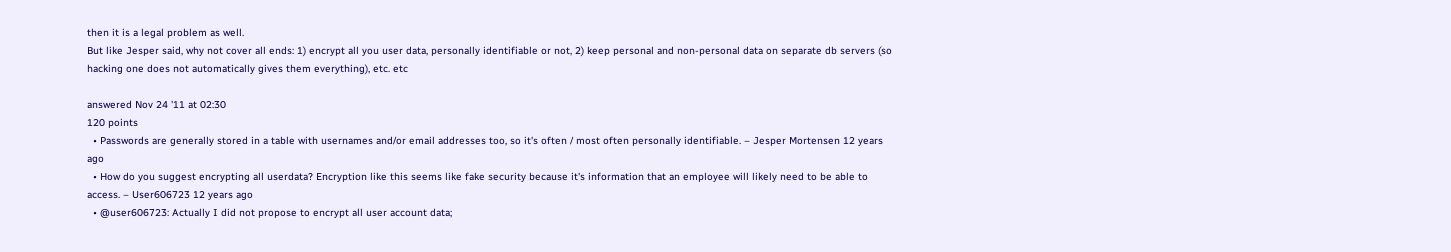then it is a legal problem as well.
But like Jesper said, why not cover all ends: 1) encrypt all you user data, personally identifiable or not, 2) keep personal and non-personal data on separate db servers (so hacking one does not automatically gives them everything), etc. etc

answered Nov 24 '11 at 02:30
120 points
  • Passwords are generally stored in a table with usernames and/or email addresses too, so it's often / most often personally identifiable. – Jesper Mortensen 12 years ago
  • How do you suggest encrypting all userdata? Encryption like this seems like fake security because it's information that an employee will likely need to be able to access. – User606723 12 years ago
  • @user606723: Actually I did not propose to encrypt all user account data;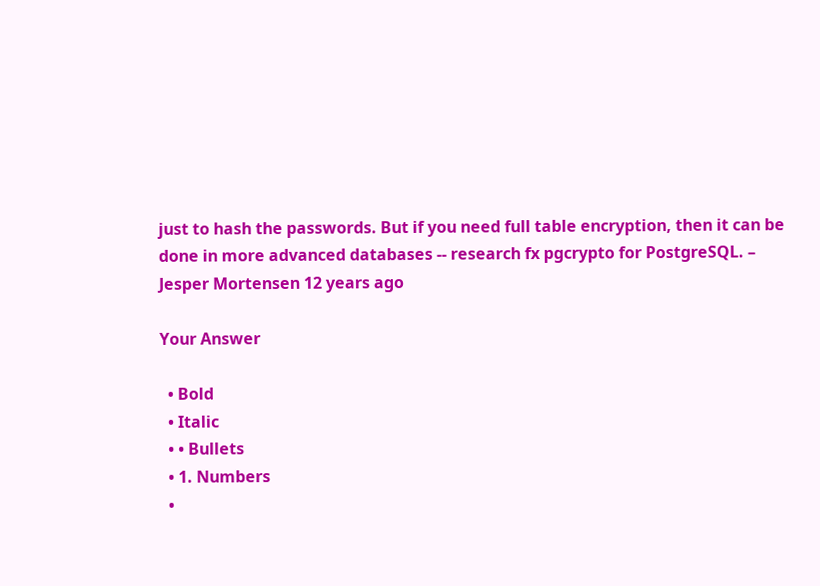just to hash the passwords. But if you need full table encryption, then it can be done in more advanced databases -- research fx pgcrypto for PostgreSQL. – Jesper Mortensen 12 years ago

Your Answer

  • Bold
  • Italic
  • • Bullets
  • 1. Numbers
  •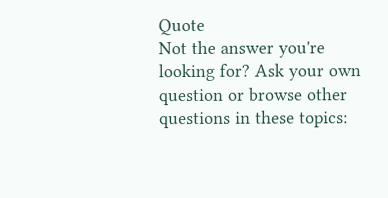Quote
Not the answer you're looking for? Ask your own question or browse other questions in these topics: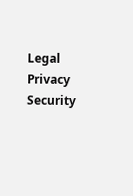Legal Privacy Security